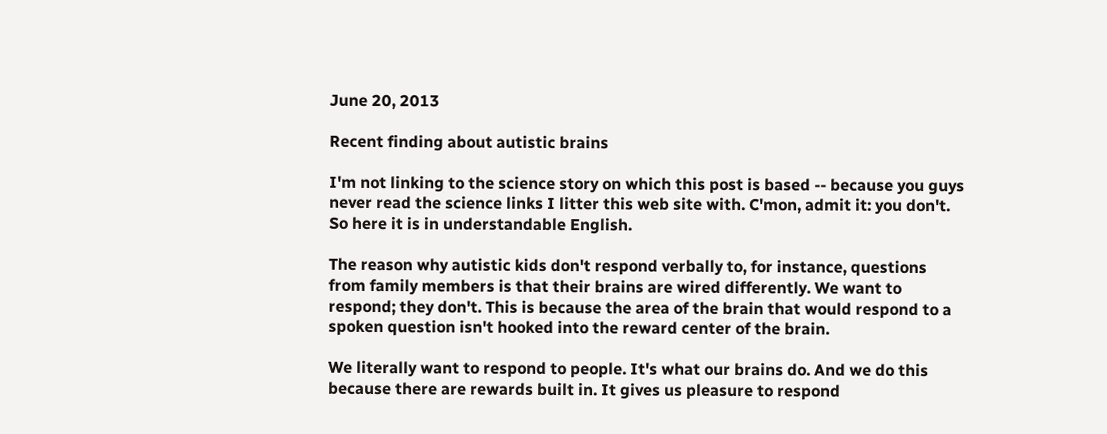June 20, 2013

Recent finding about autistic brains

I'm not linking to the science story on which this post is based -- because you guys never read the science links I litter this web site with. C'mon, admit it: you don't. So here it is in understandable English.

The reason why autistic kids don't respond verbally to, for instance, questions from family members is that their brains are wired differently. We want to respond; they don't. This is because the area of the brain that would respond to a spoken question isn't hooked into the reward center of the brain.

We literally want to respond to people. It's what our brains do. And we do this because there are rewards built in. It gives us pleasure to respond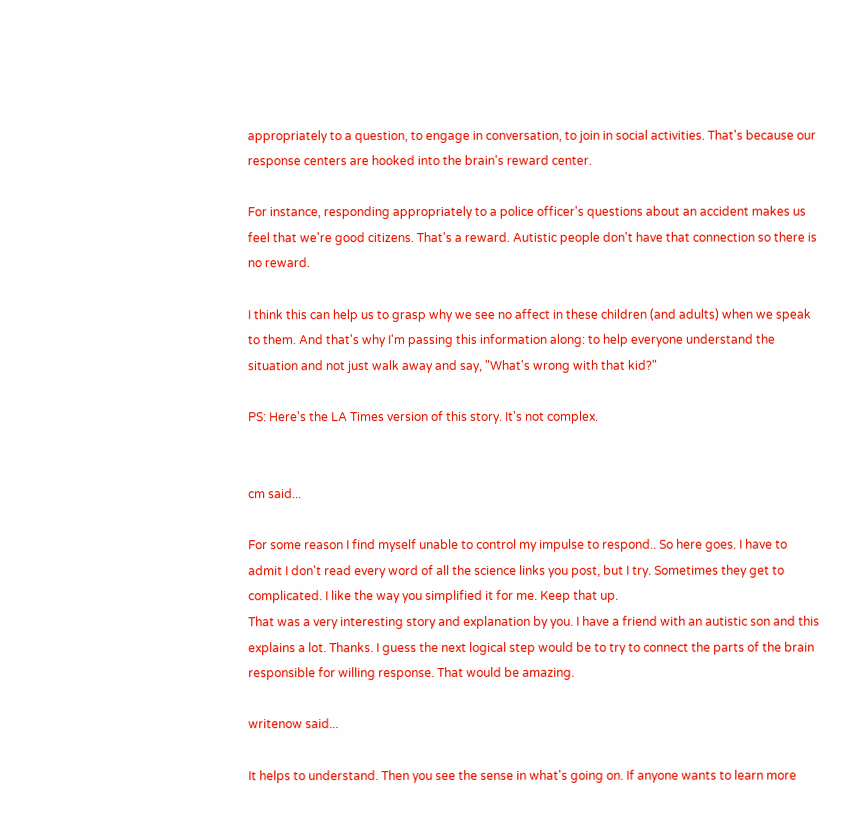appropriately to a question, to engage in conversation, to join in social activities. That's because our response centers are hooked into the brain's reward center.

For instance, responding appropriately to a police officer's questions about an accident makes us feel that we're good citizens. That's a reward. Autistic people don't have that connection so there is no reward.

I think this can help us to grasp why we see no affect in these children (and adults) when we speak to them. And that's why I'm passing this information along: to help everyone understand the situation and not just walk away and say, "What's wrong with that kid?"

PS: Here's the LA Times version of this story. It's not complex.


cm said...

For some reason I find myself unable to control my impulse to respond.. So here goes. I have to admit I don't read every word of all the science links you post, but I try. Sometimes they get to complicated. I like the way you simplified it for me. Keep that up.
That was a very interesting story and explanation by you. I have a friend with an autistic son and this explains a lot. Thanks. I guess the next logical step would be to try to connect the parts of the brain responsible for willing response. That would be amazing.

writenow said...

It helps to understand. Then you see the sense in what's going on. If anyone wants to learn more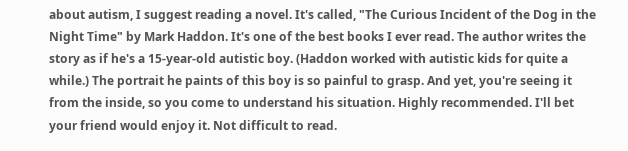about autism, I suggest reading a novel. It's called, "The Curious Incident of the Dog in the Night Time" by Mark Haddon. It's one of the best books I ever read. The author writes the story as if he's a 15-year-old autistic boy. (Haddon worked with autistic kids for quite a while.) The portrait he paints of this boy is so painful to grasp. And yet, you're seeing it from the inside, so you come to understand his situation. Highly recommended. I'll bet your friend would enjoy it. Not difficult to read.